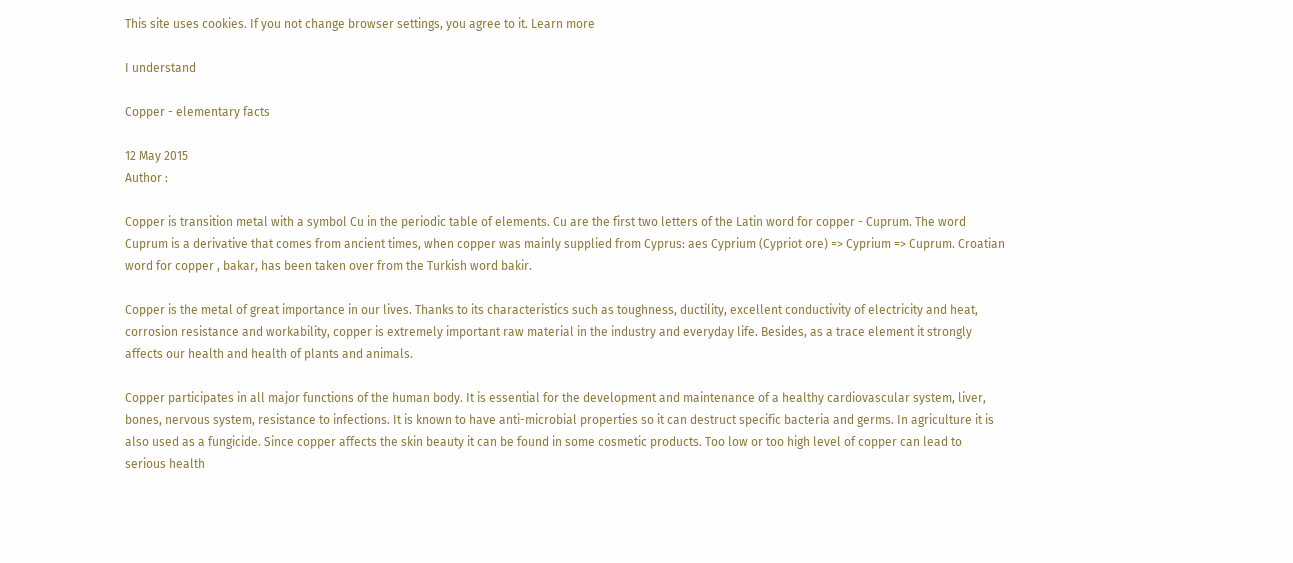This site uses cookies. If you not change browser settings, you agree to it. Learn more

I understand

Copper - elementary facts

12 May 2015
Author :

Copper is transition metal with a symbol Cu in the periodic table of elements. Cu are the first two letters of the Latin word for copper - Cuprum. The word Cuprum is a derivative that comes from ancient times, when copper was mainly supplied from Cyprus: aes Cyprium (Cypriot ore) => Cyprium => Cuprum. Croatian word for copper , bakar, has been taken over from the Turkish word bakir.

Copper is the metal of great importance in our lives. Thanks to its characteristics such as toughness, ductility, excellent conductivity of electricity and heat, corrosion resistance and workability, copper is extremely important raw material in the industry and everyday life. Besides, as a trace element it strongly affects our health and health of plants and animals.

Copper participates in all major functions of the human body. It is essential for the development and maintenance of a healthy cardiovascular system, liver, bones, nervous system, resistance to infections. It is known to have anti-microbial properties so it can destruct specific bacteria and germs. In agriculture it is also used as a fungicide. Since copper affects the skin beauty it can be found in some cosmetic products. Too low or too high level of copper can lead to serious health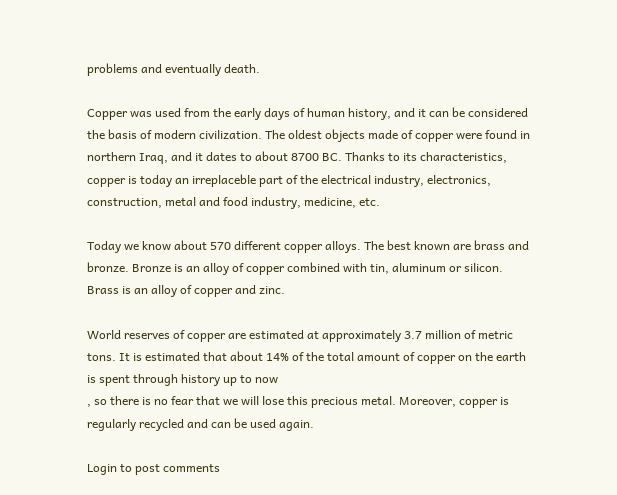problems and eventually death.

Copper was used from the early days of human history, and it can be considered the basis of modern civilization. The oldest objects made of copper were found in northern Iraq, and it dates to about 8700 BC. Thanks to its characteristics, copper is today an irreplaceble part of the electrical industry, electronics, construction, metal and food industry, medicine, etc.

Today we know about 570 different copper alloys. The best known are brass and bronze. Bronze is an alloy of copper combined with tin, aluminum or silicon. Brass is an alloy of copper and zinc.

World reserves of copper are estimated at approximately 3.7 million of metric tons. It is estimated that about 14% of the total amount of copper on the earth is spent through history up to now
, so there is no fear that we will lose this precious metal. Moreover, copper is regularly recycled and can be used again.

Login to post comments